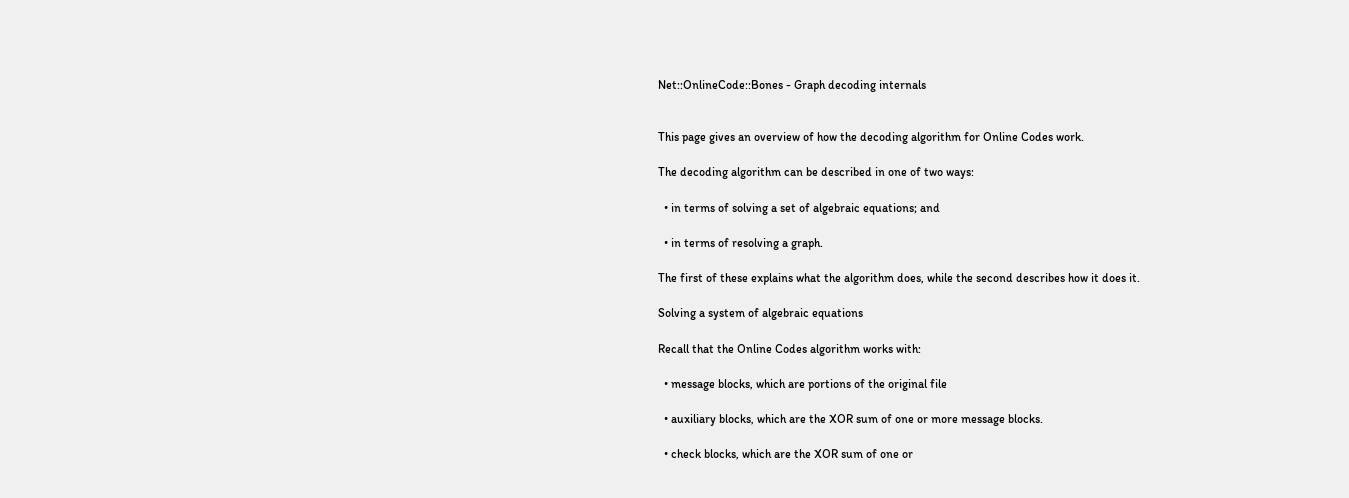Net::OnlineCode::Bones - Graph decoding internals


This page gives an overview of how the decoding algorithm for Online Codes work.

The decoding algorithm can be described in one of two ways:

  • in terms of solving a set of algebraic equations; and

  • in terms of resolving a graph.

The first of these explains what the algorithm does, while the second describes how it does it.

Solving a system of algebraic equations

Recall that the Online Codes algorithm works with:

  • message blocks, which are portions of the original file

  • auxiliary blocks, which are the XOR sum of one or more message blocks.

  • check blocks, which are the XOR sum of one or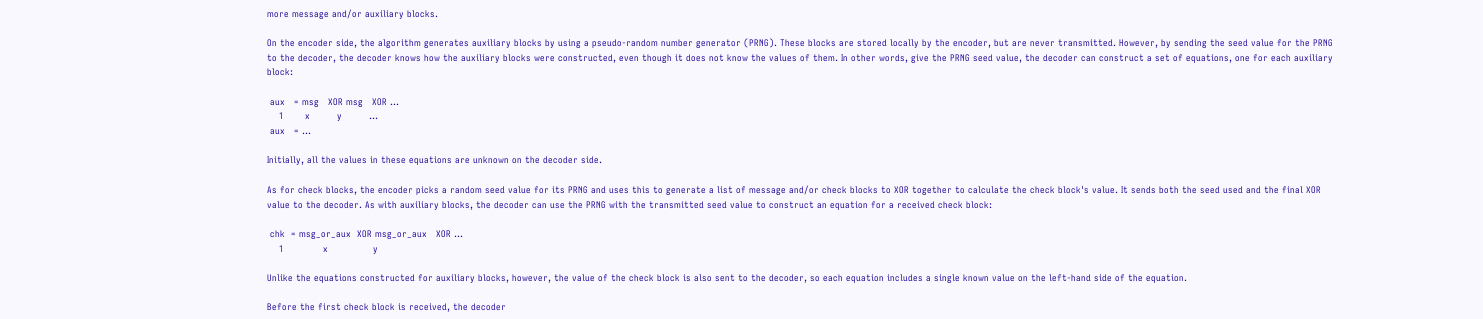more message and/or auxiliary blocks.

On the encoder side, the algorithm generates auxiliary blocks by using a pseudo-random number generator (PRNG). These blocks are stored locally by the encoder, but are never transmitted. However, by sending the seed value for the PRNG to the decoder, the decoder knows how the auxiliary blocks were constructed, even though it does not know the values of them. In other words, give the PRNG seed value, the decoder can construct a set of equations, one for each auxiliary block:

 aux   = msg   XOR msg   XOR ...
    1       x         y         ...
 aux   = ...

Initially, all the values in these equations are unknown on the decoder side.

As for check blocks, the encoder picks a random seed value for its PRNG and uses this to generate a list of message and/or check blocks to XOR together to calculate the check block's value. It sends both the seed used and the final XOR value to the decoder. As with auxiliary blocks, the decoder can use the PRNG with the transmitted seed value to construct an equation for a received check block:

 chk  = msg_or_aux  XOR msg_or_aux   XOR ...
    1             x               y

Unlike the equations constructed for auxiliary blocks, however, the value of the check block is also sent to the decoder, so each equation includes a single known value on the left-hand side of the equation.

Before the first check block is received, the decoder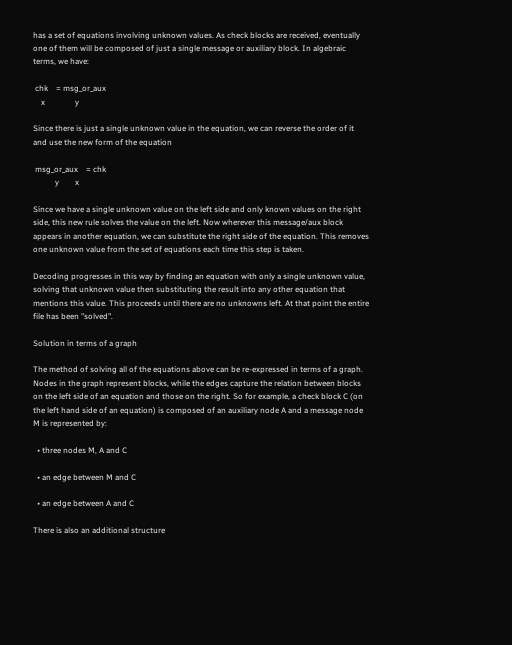has a set of equations involving unknown values. As check blocks are received, eventually one of them will be composed of just a single message or auxiliary block. In algebraic terms, we have:

 chk    = msg_or_aux
    x               y

Since there is just a single unknown value in the equation, we can reverse the order of it and use the new form of the equation

 msg_or_aux    = chk
           y        x

Since we have a single unknown value on the left side and only known values on the right side, this new rule solves the value on the left. Now wherever this message/aux block appears in another equation, we can substitute the right side of the equation. This removes one unknown value from the set of equations each time this step is taken.

Decoding progresses in this way by finding an equation with only a single unknown value, solving that unknown value then substituting the result into any other equation that mentions this value. This proceeds until there are no unknowns left. At that point the entire file has been "solved".

Solution in terms of a graph

The method of solving all of the equations above can be re-expressed in terms of a graph. Nodes in the graph represent blocks, while the edges capture the relation between blocks on the left side of an equation and those on the right. So for example, a check block C (on the left hand side of an equation) is composed of an auxiliary node A and a message node M is represented by:

  • three nodes M, A and C

  • an edge between M and C

  • an edge between A and C

There is also an additional structure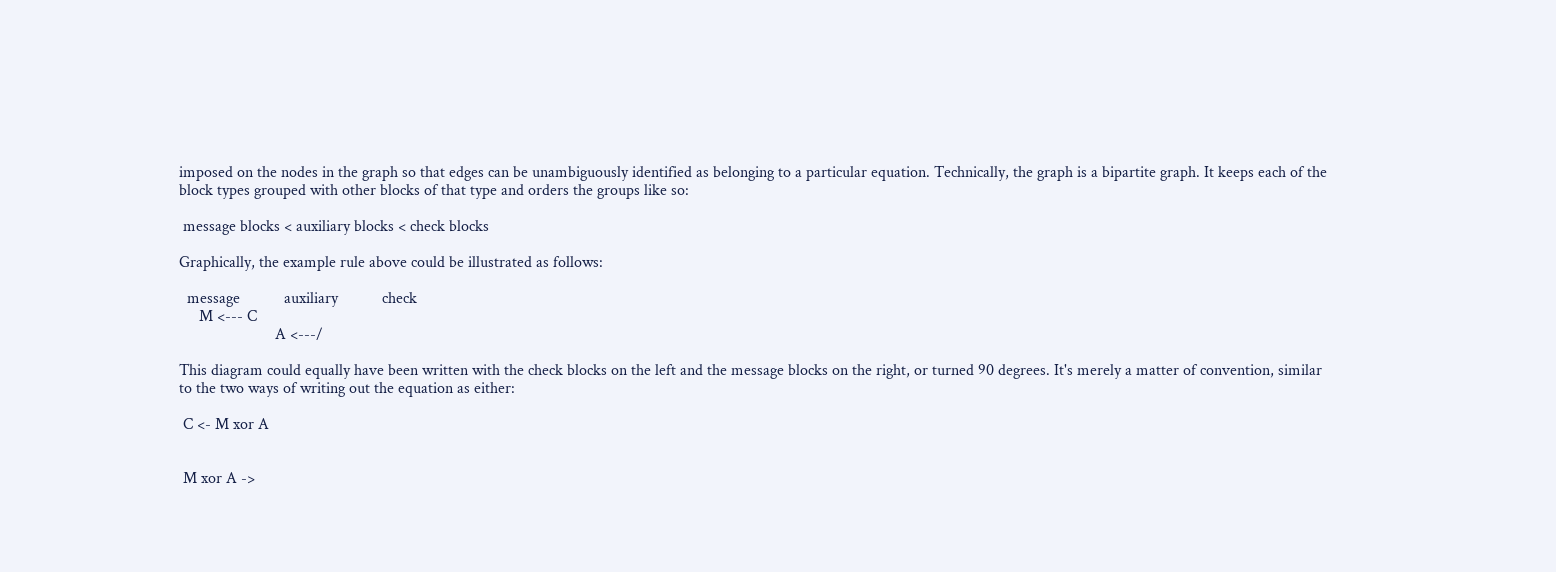imposed on the nodes in the graph so that edges can be unambiguously identified as belonging to a particular equation. Technically, the graph is a bipartite graph. It keeps each of the block types grouped with other blocks of that type and orders the groups like so:

 message blocks < auxiliary blocks < check blocks

Graphically, the example rule above could be illustrated as follows:

  message           auxiliary           check
     M <--- C
                        A <---/

This diagram could equally have been written with the check blocks on the left and the message blocks on the right, or turned 90 degrees. It's merely a matter of convention, similar to the two ways of writing out the equation as either:

 C <- M xor A


 M xor A ->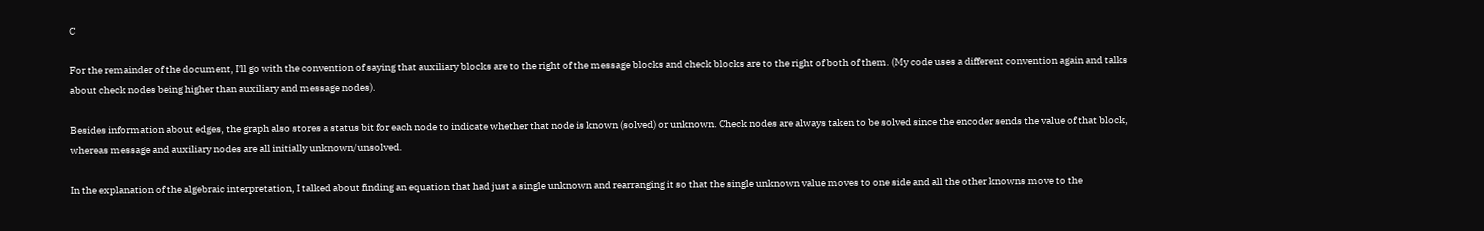C

For the remainder of the document, I'll go with the convention of saying that auxiliary blocks are to the right of the message blocks and check blocks are to the right of both of them. (My code uses a different convention again and talks about check nodes being higher than auxiliary and message nodes).

Besides information about edges, the graph also stores a status bit for each node to indicate whether that node is known (solved) or unknown. Check nodes are always taken to be solved since the encoder sends the value of that block, whereas message and auxiliary nodes are all initially unknown/unsolved.

In the explanation of the algebraic interpretation, I talked about finding an equation that had just a single unknown and rearranging it so that the single unknown value moves to one side and all the other knowns move to the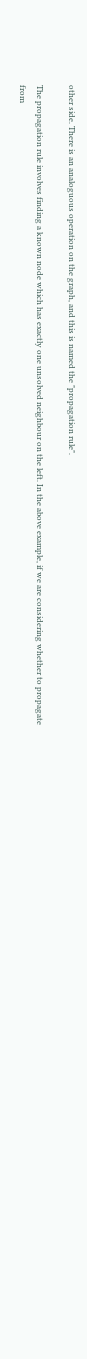other side. There is an analoguous operation on the graph, and this is named the "propagation rule".

The propagation rule involves finding a known node which has exactly one unsolved neighbour on the left. In the above example, if we are considering whether to propagate from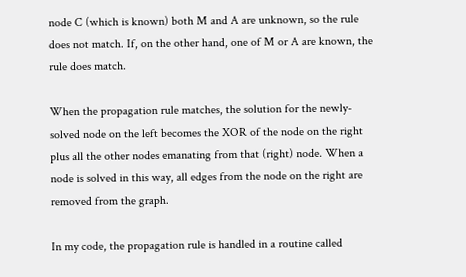node C (which is known) both M and A are unknown, so the rule does not match. If, on the other hand, one of M or A are known, the rule does match.

When the propagation rule matches, the solution for the newly-solved node on the left becomes the XOR of the node on the right plus all the other nodes emanating from that (right) node. When a node is solved in this way, all edges from the node on the right are removed from the graph.

In my code, the propagation rule is handled in a routine called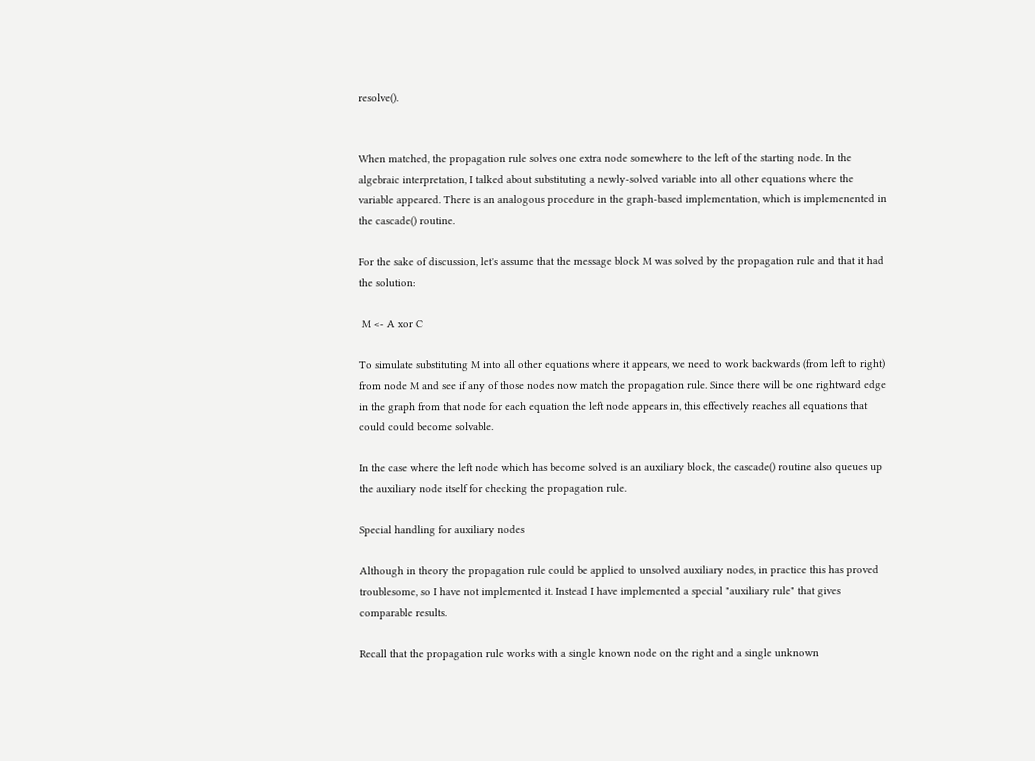resolve().


When matched, the propagation rule solves one extra node somewhere to the left of the starting node. In the algebraic interpretation, I talked about substituting a newly-solved variable into all other equations where the variable appeared. There is an analogous procedure in the graph-based implementation, which is implemenented in the cascade() routine.

For the sake of discussion, let's assume that the message block M was solved by the propagation rule and that it had the solution:

 M <- A xor C

To simulate substituting M into all other equations where it appears, we need to work backwards (from left to right) from node M and see if any of those nodes now match the propagation rule. Since there will be one rightward edge in the graph from that node for each equation the left node appears in, this effectively reaches all equations that could could become solvable.

In the case where the left node which has become solved is an auxiliary block, the cascade() routine also queues up the auxiliary node itself for checking the propagation rule.

Special handling for auxiliary nodes

Although in theory the propagation rule could be applied to unsolved auxiliary nodes, in practice this has proved troublesome, so I have not implemented it. Instead I have implemented a special "auxiliary rule" that gives comparable results.

Recall that the propagation rule works with a single known node on the right and a single unknown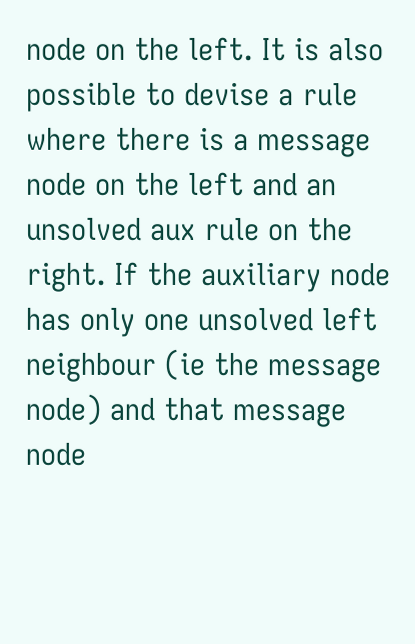node on the left. It is also possible to devise a rule where there is a message node on the left and an unsolved aux rule on the right. If the auxiliary node has only one unsolved left neighbour (ie the message node) and that message node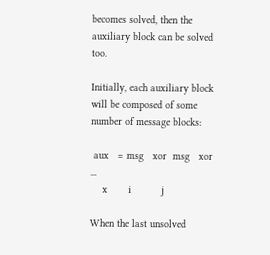becomes solved, then the auxiliary block can be solved too.

Initially, each auxiliary block will be composed of some number of message blocks:

 aux   = msg   xor  msg   xor ...
    x       i          j

When the last unsolved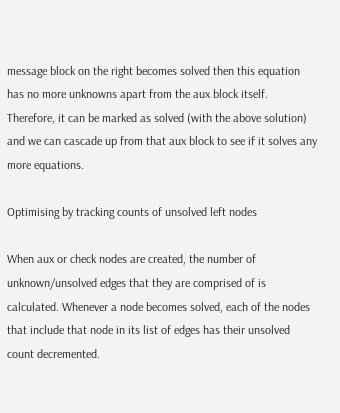message block on the right becomes solved then this equation has no more unknowns apart from the aux block itself. Therefore, it can be marked as solved (with the above solution) and we can cascade up from that aux block to see if it solves any more equations.

Optimising by tracking counts of unsolved left nodes

When aux or check nodes are created, the number of unknown/unsolved edges that they are comprised of is calculated. Whenever a node becomes solved, each of the nodes that include that node in its list of edges has their unsolved count decremented.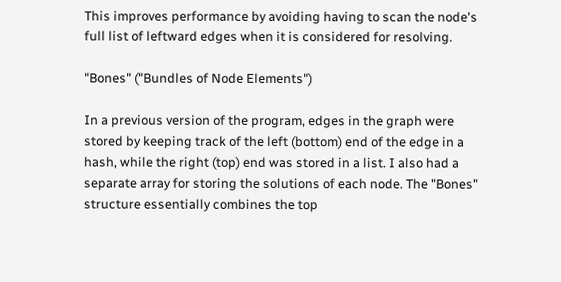This improves performance by avoiding having to scan the node's full list of leftward edges when it is considered for resolving.

"Bones" ("Bundles of Node Elements")

In a previous version of the program, edges in the graph were stored by keeping track of the left (bottom) end of the edge in a hash, while the right (top) end was stored in a list. I also had a separate array for storing the solutions of each node. The "Bones" structure essentially combines the top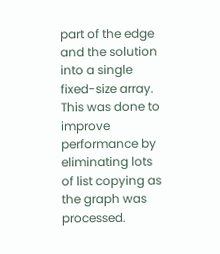part of the edge and the solution into a single fixed-size array. This was done to improve performance by eliminating lots of list copying as the graph was processed.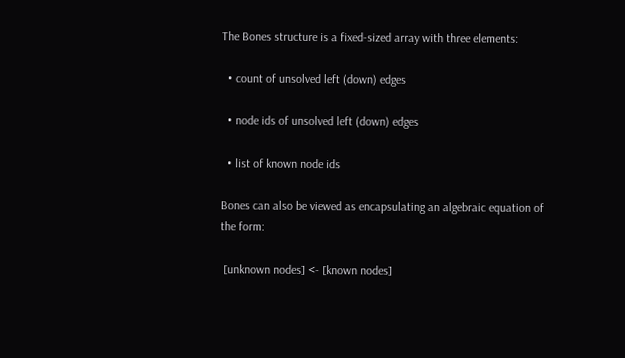The Bones structure is a fixed-sized array with three elements:

  • count of unsolved left (down) edges

  • node ids of unsolved left (down) edges

  • list of known node ids

Bones can also be viewed as encapsulating an algebraic equation of the form:

 [unknown nodes] <- [known nodes]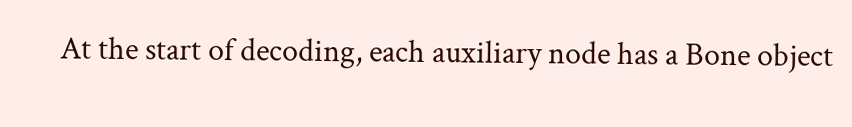At the start of decoding, each auxiliary node has a Bone object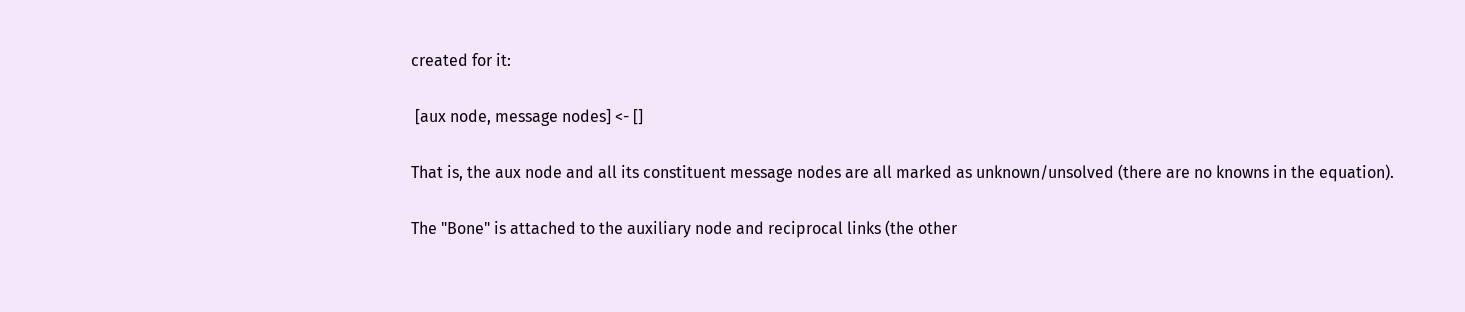created for it:

 [aux node, message nodes] <- []

That is, the aux node and all its constituent message nodes are all marked as unknown/unsolved (there are no knowns in the equation).

The "Bone" is attached to the auxiliary node and reciprocal links (the other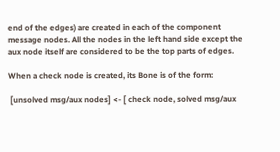end of the edges) are created in each of the component message nodes. All the nodes in the left hand side except the aux node itself are considered to be the top parts of edges.

When a check node is created, its Bone is of the form:

 [unsolved msg/aux nodes] <- [ check node, solved msg/aux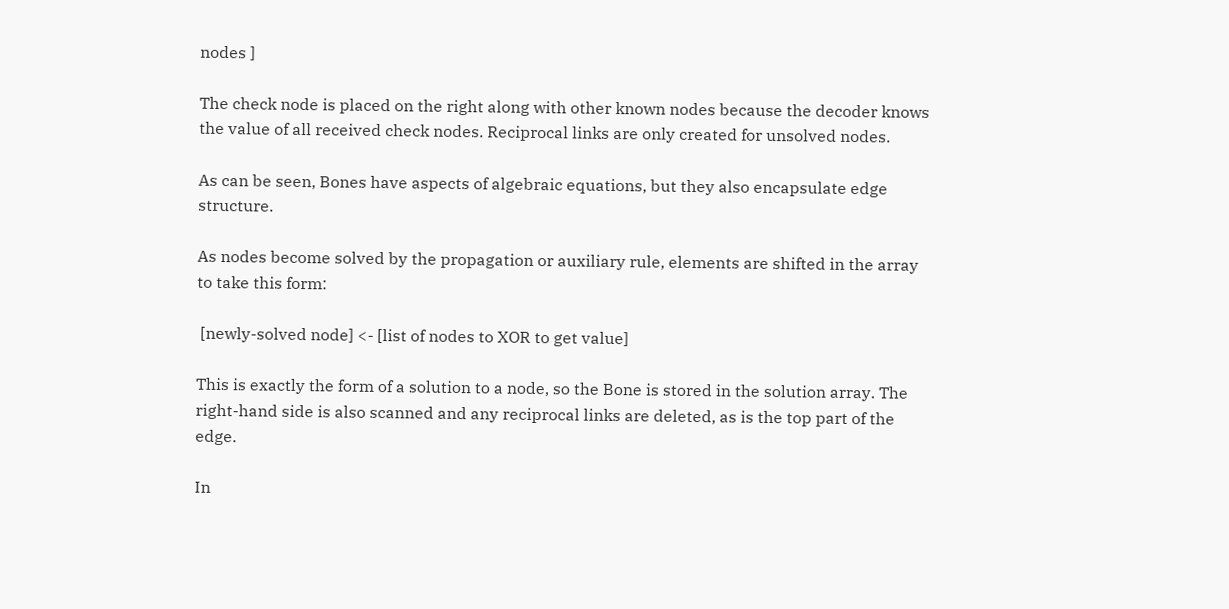nodes ]

The check node is placed on the right along with other known nodes because the decoder knows the value of all received check nodes. Reciprocal links are only created for unsolved nodes.

As can be seen, Bones have aspects of algebraic equations, but they also encapsulate edge structure.

As nodes become solved by the propagation or auxiliary rule, elements are shifted in the array to take this form:

 [newly-solved node] <- [list of nodes to XOR to get value]

This is exactly the form of a solution to a node, so the Bone is stored in the solution array. The right-hand side is also scanned and any reciprocal links are deleted, as is the top part of the edge.

In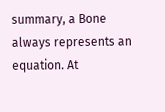summary, a Bone always represents an equation. At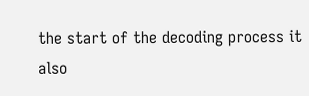the start of the decoding process it also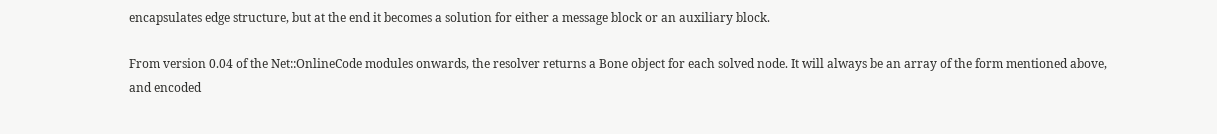encapsulates edge structure, but at the end it becomes a solution for either a message block or an auxiliary block.

From version 0.04 of the Net::OnlineCode modules onwards, the resolver returns a Bone object for each solved node. It will always be an array of the form mentioned above, and encoded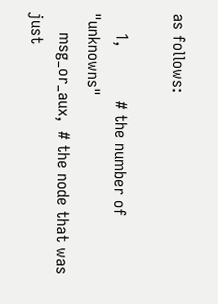as follows:

    1,           # the number of "unknowns"
    msg_or_aux,  # the node that was just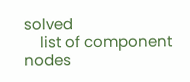solved
    list of component nodes